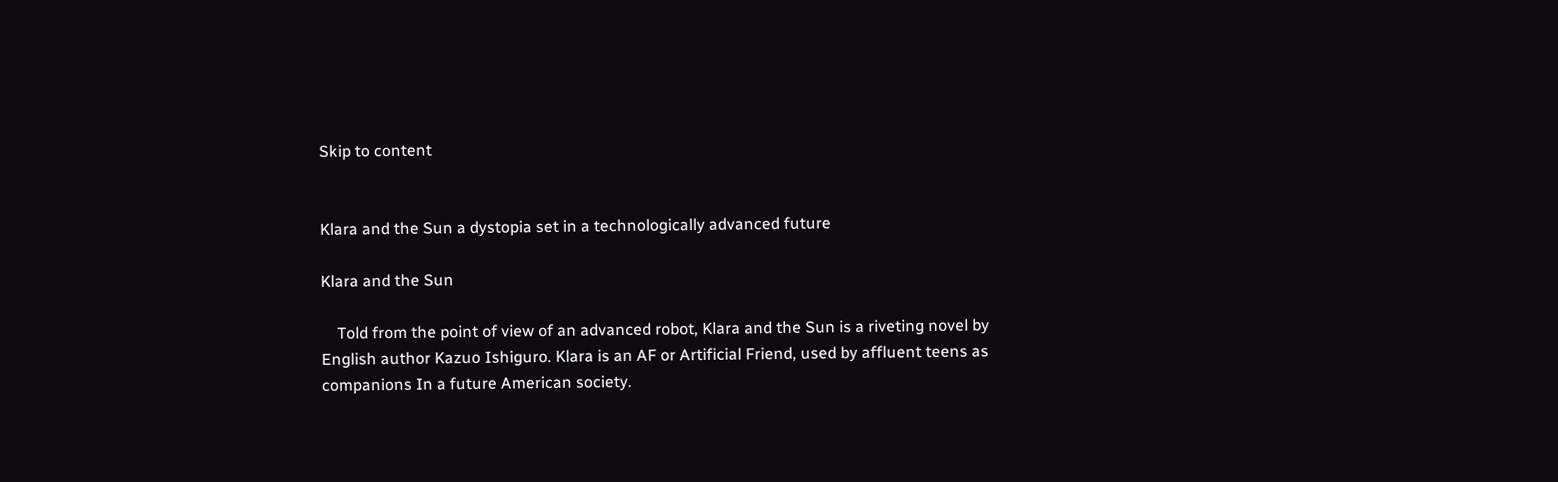Skip to content


Klara and the Sun a dystopia set in a technologically advanced future

Klara and the Sun

    Told from the point of view of an advanced robot, Klara and the Sun is a riveting novel by English author Kazuo Ishiguro. Klara is an AF or Artificial Friend, used by affluent teens as companions In a future American society.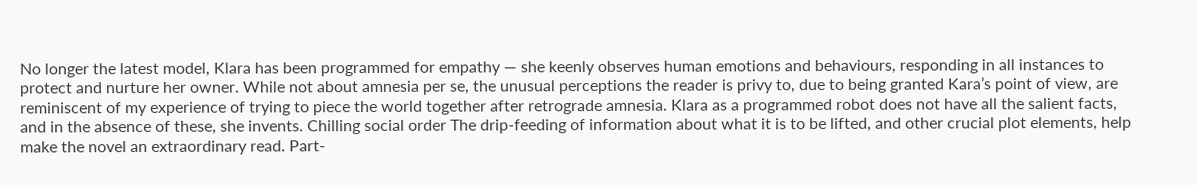No longer the latest model, Klara has been programmed for empathy — she keenly observes human emotions and behaviours, responding in all instances to protect and nurture her owner. While not about amnesia per se, the unusual perceptions the reader is privy to, due to being granted Kara’s point of view, are reminiscent of my experience of trying to piece the world together after retrograde amnesia. Klara as a programmed robot does not have all the salient facts, and in the absence of these, she invents. Chilling social order The drip-feeding of information about what it is to be lifted, and other crucial plot elements, help make the novel an extraordinary read. Part-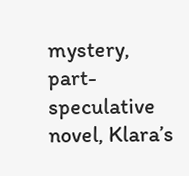mystery, part-speculative novel, Klara’s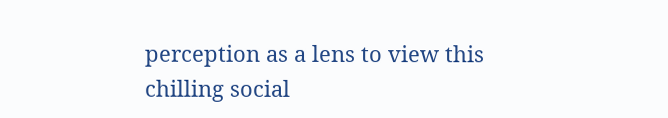perception as a lens to view this chilling social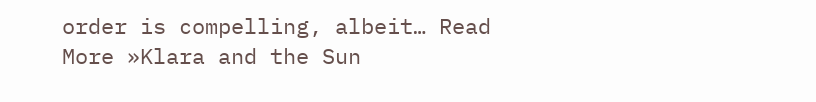order is compelling, albeit… Read More »Klara and the Sun